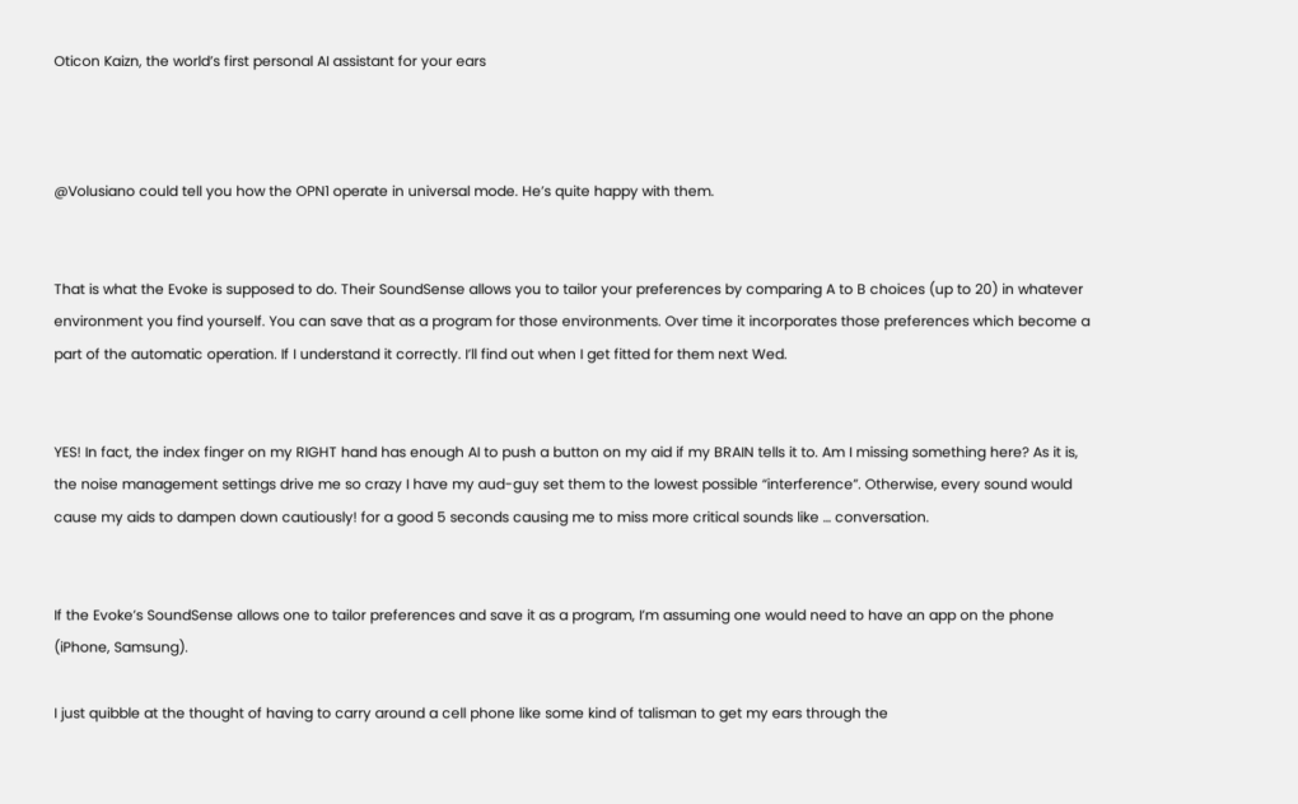Oticon Kaizn, the world’s first personal AI assistant for your ears



@Volusiano could tell you how the OPN1 operate in universal mode. He’s quite happy with them.


That is what the Evoke is supposed to do. Their SoundSense allows you to tailor your preferences by comparing A to B choices (up to 20) in whatever environment you find yourself. You can save that as a program for those environments. Over time it incorporates those preferences which become a part of the automatic operation. If I understand it correctly. I’ll find out when I get fitted for them next Wed.


YES! In fact, the index finger on my RIGHT hand has enough AI to push a button on my aid if my BRAIN tells it to. Am I missing something here? As it is, the noise management settings drive me so crazy I have my aud-guy set them to the lowest possible “interference”. Otherwise, every sound would cause my aids to dampen down cautiously! for a good 5 seconds causing me to miss more critical sounds like … conversation.


If the Evoke’s SoundSense allows one to tailor preferences and save it as a program, I’m assuming one would need to have an app on the phone (iPhone, Samsung).

I just quibble at the thought of having to carry around a cell phone like some kind of talisman to get my ears through the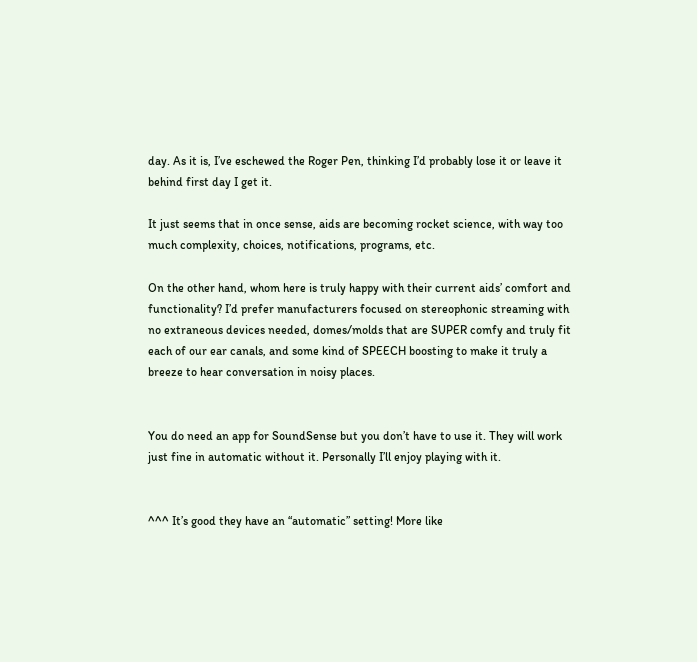day. As it is, I’ve eschewed the Roger Pen, thinking I’d probably lose it or leave it behind first day I get it.

It just seems that in once sense, aids are becoming rocket science, with way too much complexity, choices, notifications, programs, etc.

On the other hand, whom here is truly happy with their current aids’ comfort and functionality? I’d prefer manufacturers focused on stereophonic streaming with no extraneous devices needed, domes/molds that are SUPER comfy and truly fit each of our ear canals, and some kind of SPEECH boosting to make it truly a breeze to hear conversation in noisy places.


You do need an app for SoundSense but you don’t have to use it. They will work just fine in automatic without it. Personally I’ll enjoy playing with it.


^^^ It’s good they have an “automatic” setting! More like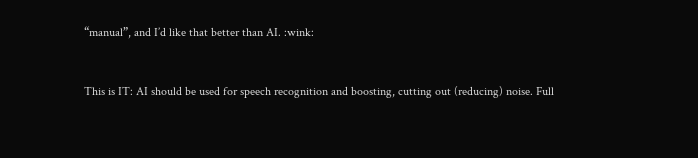“manual”, and I’d like that better than AI. :wink:


This is IT: AI should be used for speech recognition and boosting, cutting out (reducing) noise. Full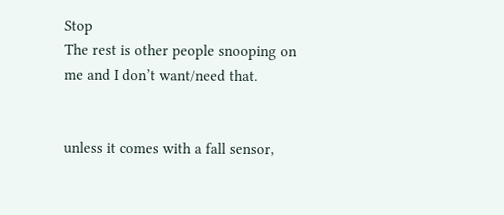Stop
The rest is other people snooping on me and I don’t want/need that.


unless it comes with a fall sensor,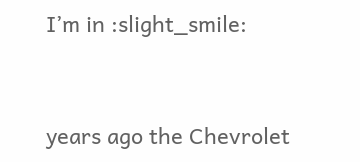I’m in :slight_smile:


years ago the Chevrolet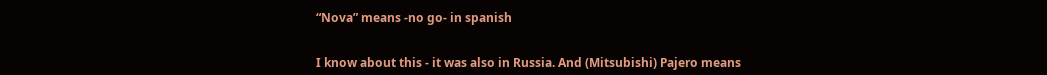“Nova” means -no go- in spanish


I know about this - it was also in Russia. And (Mitsubishi) Pajero means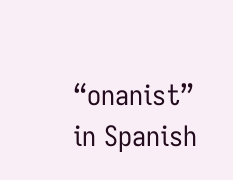“onanist” in Spanish